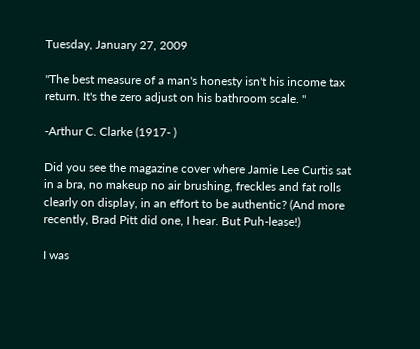Tuesday, January 27, 2009

"The best measure of a man's honesty isn't his income tax return. It's the zero adjust on his bathroom scale. "

-Arthur C. Clarke (1917- )

Did you see the magazine cover where Jamie Lee Curtis sat in a bra, no makeup no air brushing, freckles and fat rolls clearly on display, in an effort to be authentic? (And more recently, Brad Pitt did one, I hear. But Puh-lease!)

I was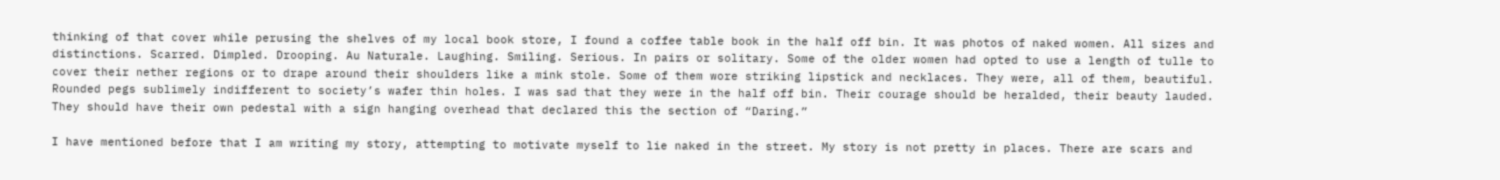thinking of that cover while perusing the shelves of my local book store, I found a coffee table book in the half off bin. It was photos of naked women. All sizes and distinctions. Scarred. Dimpled. Drooping. Au Naturale. Laughing. Smiling. Serious. In pairs or solitary. Some of the older women had opted to use a length of tulle to cover their nether regions or to drape around their shoulders like a mink stole. Some of them wore striking lipstick and necklaces. They were, all of them, beautiful. Rounded pegs sublimely indifferent to society’s wafer thin holes. I was sad that they were in the half off bin. Their courage should be heralded, their beauty lauded. They should have their own pedestal with a sign hanging overhead that declared this the section of “Daring.”

I have mentioned before that I am writing my story, attempting to motivate myself to lie naked in the street. My story is not pretty in places. There are scars and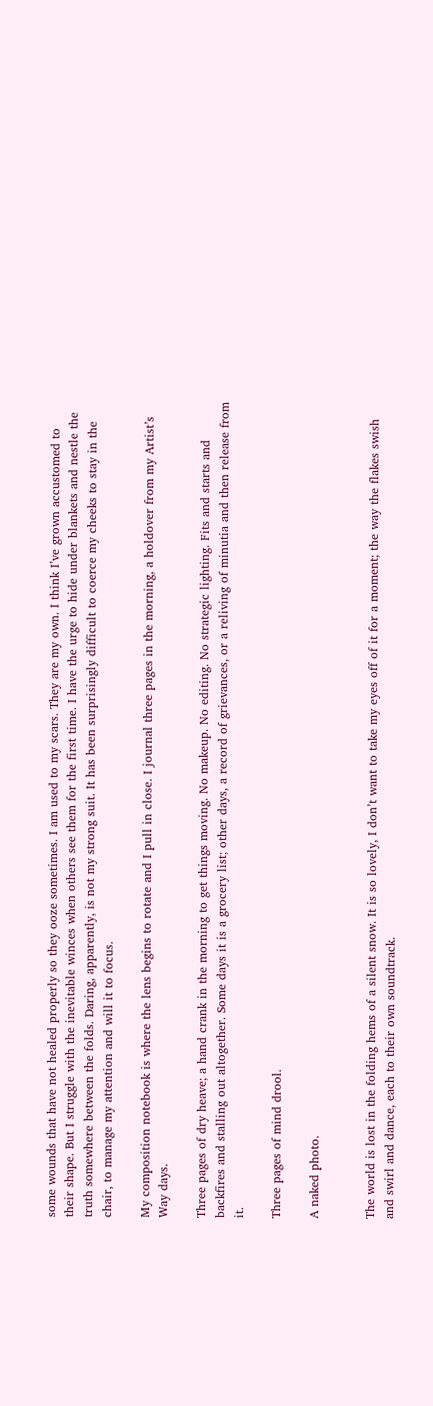some wounds that have not healed properly so they ooze sometimes. I am used to my scars. They are my own. I think I’ve grown accustomed to their shape. But I struggle with the inevitable winces when others see them for the first time. I have the urge to hide under blankets and nestle the truth somewhere between the folds. Daring, apparently, is not my strong suit. It has been surprisingly difficult to coerce my cheeks to stay in the chair, to manage my attention and will it to focus.

My composition notebook is where the lens begins to rotate and I pull in close. I journal three pages in the morning, a holdover from my Artist’s Way days.

Three pages of dry heave; a hand crank in the morning to get things moving. No makeup. No editing. No strategic lighting. Fits and starts and backfires and stalling out altogether. Some days it is a grocery list; other days, a record of grievances, or a reliving of minutia and then release from it.

Three pages of mind drool.

A naked photo.


The world is lost in the folding hems of a silent snow. It is so lovely, I don’t want to take my eyes off of it for a moment; the way the flakes swish and swirl and dance, each to their own soundtrack.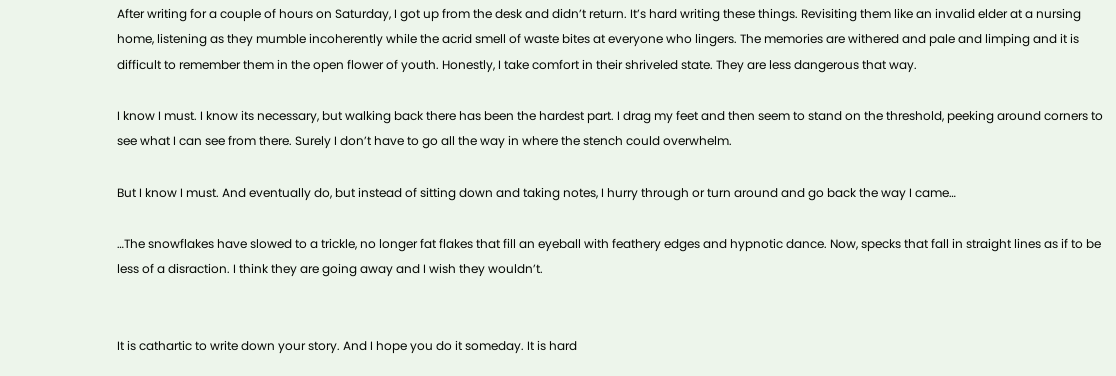After writing for a couple of hours on Saturday, I got up from the desk and didn’t return. It’s hard writing these things. Revisiting them like an invalid elder at a nursing home, listening as they mumble incoherently while the acrid smell of waste bites at everyone who lingers. The memories are withered and pale and limping and it is difficult to remember them in the open flower of youth. Honestly, I take comfort in their shriveled state. They are less dangerous that way.

I know I must. I know its necessary, but walking back there has been the hardest part. I drag my feet and then seem to stand on the threshold, peeking around corners to see what I can see from there. Surely I don’t have to go all the way in where the stench could overwhelm.

But I know I must. And eventually do, but instead of sitting down and taking notes, I hurry through or turn around and go back the way I came…

…The snowflakes have slowed to a trickle, no longer fat flakes that fill an eyeball with feathery edges and hypnotic dance. Now, specks that fall in straight lines as if to be less of a disraction. I think they are going away and I wish they wouldn’t.


It is cathartic to write down your story. And I hope you do it someday. It is hard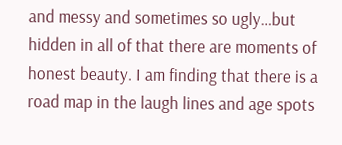and messy and sometimes so ugly…but hidden in all of that there are moments of honest beauty. I am finding that there is a road map in the laugh lines and age spots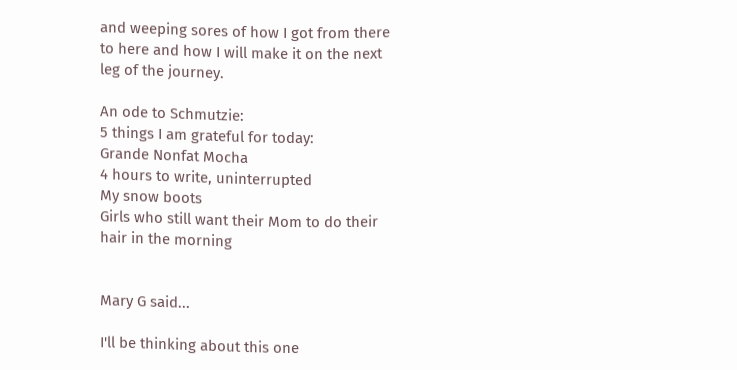and weeping sores of how I got from there to here and how I will make it on the next leg of the journey.

An ode to Schmutzie:
5 things I am grateful for today:
Grande Nonfat Mocha
4 hours to write, uninterrupted
My snow boots
Girls who still want their Mom to do their hair in the morning


Mary G said...

I'll be thinking about this one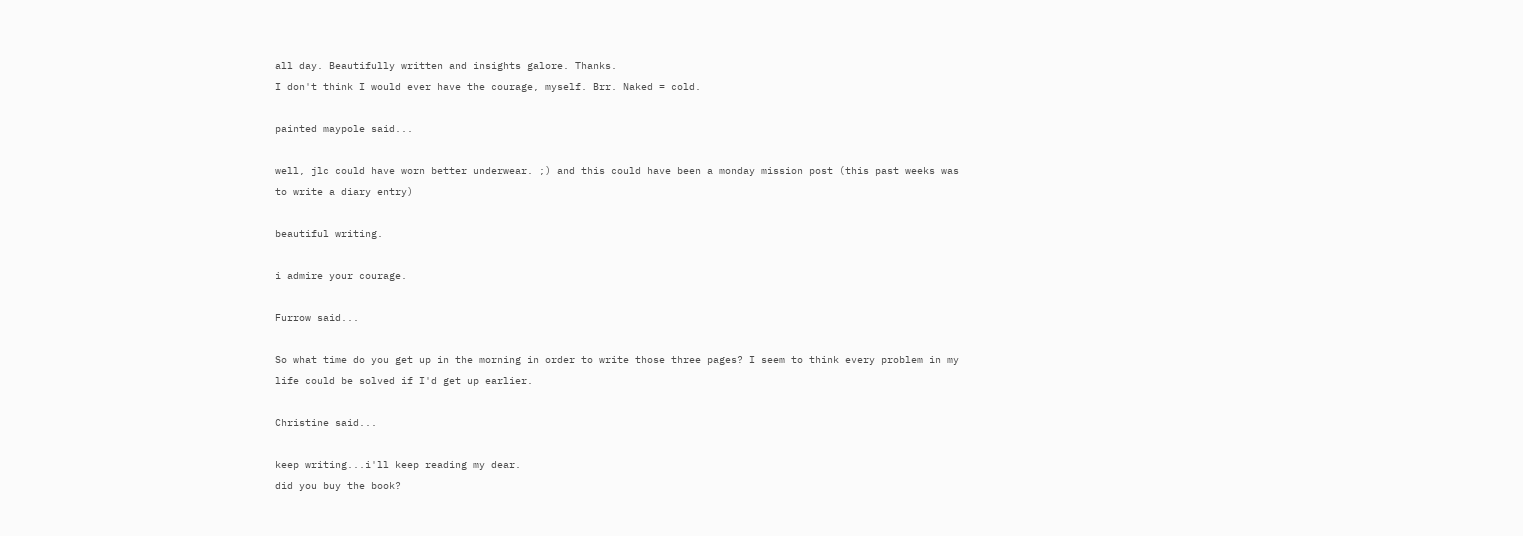all day. Beautifully written and insights galore. Thanks.
I don't think I would ever have the courage, myself. Brr. Naked = cold.

painted maypole said...

well, jlc could have worn better underwear. ;) and this could have been a monday mission post (this past weeks was to write a diary entry)

beautiful writing.

i admire your courage.

Furrow said...

So what time do you get up in the morning in order to write those three pages? I seem to think every problem in my life could be solved if I'd get up earlier.

Christine said...

keep writing...i'll keep reading my dear.
did you buy the book?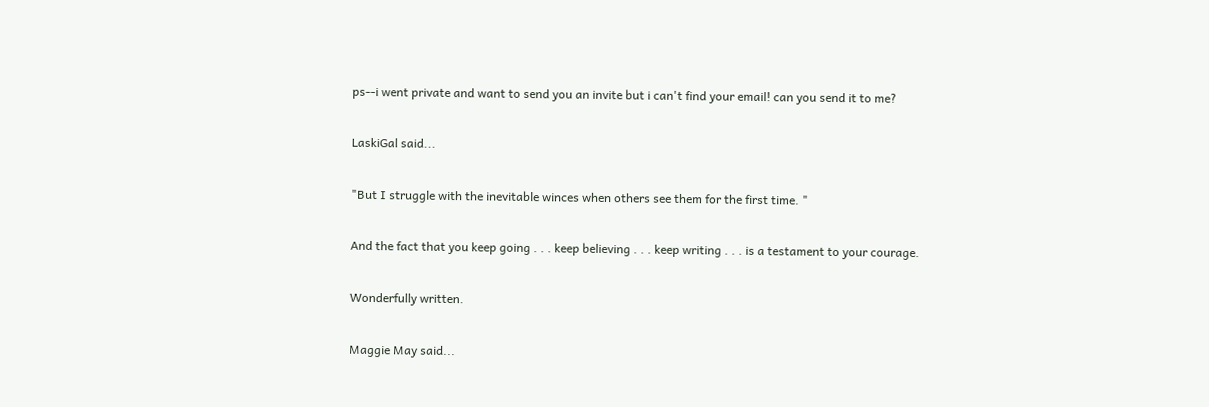ps--i went private and want to send you an invite but i can't find your email! can you send it to me?

LaskiGal said...

"But I struggle with the inevitable winces when others see them for the first time. "

And the fact that you keep going . . . keep believing . . . keep writing . . . is a testament to your courage.

Wonderfully written.

Maggie May said...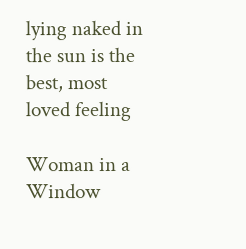lying naked in the sun is the best, most loved feeling

Woman in a Window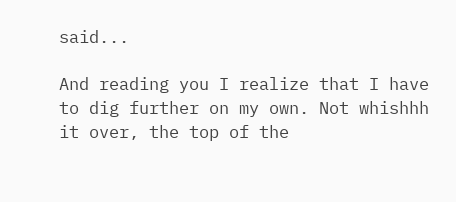said...

And reading you I realize that I have to dig further on my own. Not whishhh it over, the top of the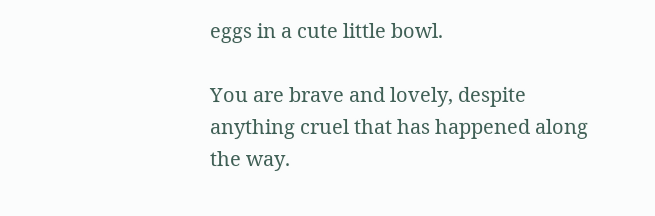eggs in a cute little bowl.

You are brave and lovely, despite anything cruel that has happened along the way.